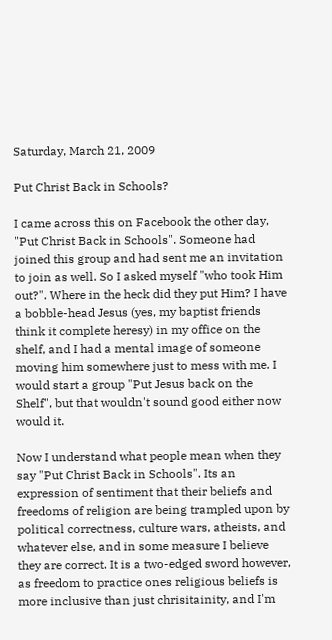Saturday, March 21, 2009

Put Christ Back in Schools?

I came across this on Facebook the other day, "Put Christ Back in Schools". Someone had joined this group and had sent me an invitation to join as well. So I asked myself "who took Him out?". Where in the heck did they put Him? I have a bobble-head Jesus (yes, my baptist friends think it complete heresy) in my office on the shelf, and I had a mental image of someone moving him somewhere just to mess with me. I would start a group "Put Jesus back on the Shelf", but that wouldn't sound good either now would it.

Now I understand what people mean when they say "Put Christ Back in Schools". Its an expression of sentiment that their beliefs and freedoms of religion are being trampled upon by political correctness, culture wars, atheists, and whatever else, and in some measure I believe they are correct. It is a two-edged sword however, as freedom to practice ones religious beliefs is more inclusive than just chrisitainity, and I'm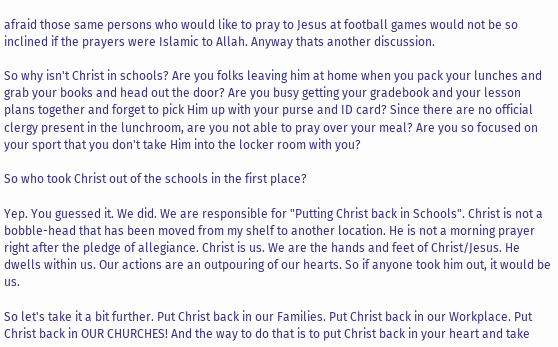afraid those same persons who would like to pray to Jesus at football games would not be so inclined if the prayers were Islamic to Allah. Anyway thats another discussion.

So why isn't Christ in schools? Are you folks leaving him at home when you pack your lunches and grab your books and head out the door? Are you busy getting your gradebook and your lesson plans together and forget to pick Him up with your purse and ID card? Since there are no official clergy present in the lunchroom, are you not able to pray over your meal? Are you so focused on your sport that you don't take Him into the locker room with you?

So who took Christ out of the schools in the first place?

Yep. You guessed it. We did. We are responsible for "Putting Christ back in Schools". Christ is not a bobble-head that has been moved from my shelf to another location. He is not a morning prayer right after the pledge of allegiance. Christ is us. We are the hands and feet of Christ/Jesus. He dwells within us. Our actions are an outpouring of our hearts. So if anyone took him out, it would be us.

So let's take it a bit further. Put Christ back in our Families. Put Christ back in our Workplace. Put Christ back in OUR CHURCHES! And the way to do that is to put Christ back in your heart and take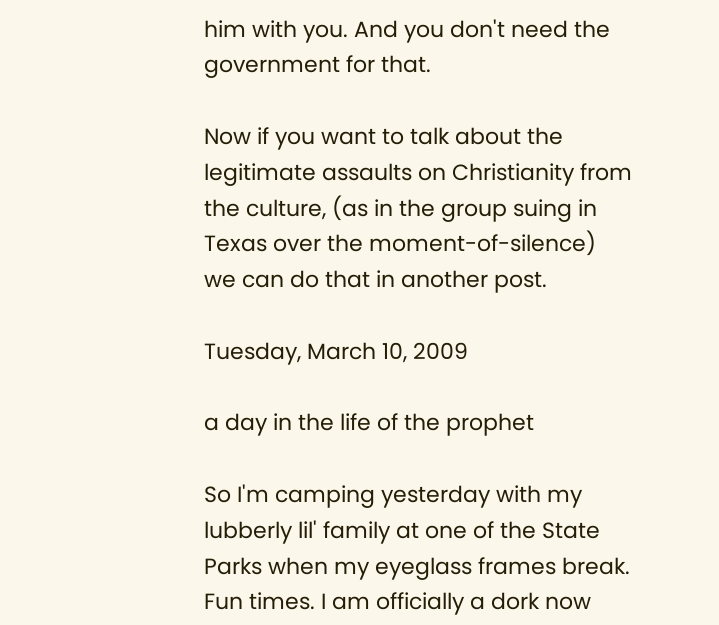him with you. And you don't need the government for that.

Now if you want to talk about the legitimate assaults on Christianity from the culture, (as in the group suing in Texas over the moment-of-silence) we can do that in another post.

Tuesday, March 10, 2009

a day in the life of the prophet

So I'm camping yesterday with my lubberly lil' family at one of the State Parks when my eyeglass frames break. Fun times. I am officially a dork now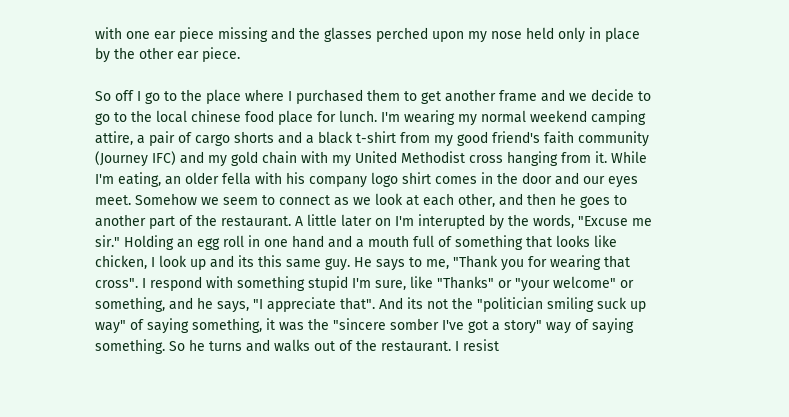with one ear piece missing and the glasses perched upon my nose held only in place by the other ear piece.

So off I go to the place where I purchased them to get another frame and we decide to go to the local chinese food place for lunch. I'm wearing my normal weekend camping attire, a pair of cargo shorts and a black t-shirt from my good friend's faith community (Journey IFC) and my gold chain with my United Methodist cross hanging from it. While I'm eating, an older fella with his company logo shirt comes in the door and our eyes meet. Somehow we seem to connect as we look at each other, and then he goes to another part of the restaurant. A little later on I'm interupted by the words, "Excuse me sir." Holding an egg roll in one hand and a mouth full of something that looks like chicken, I look up and its this same guy. He says to me, "Thank you for wearing that cross". I respond with something stupid I'm sure, like "Thanks" or "your welcome" or something, and he says, "I appreciate that". And its not the "politician smiling suck up way" of saying something, it was the "sincere somber I've got a story" way of saying something. So he turns and walks out of the restaurant. I resist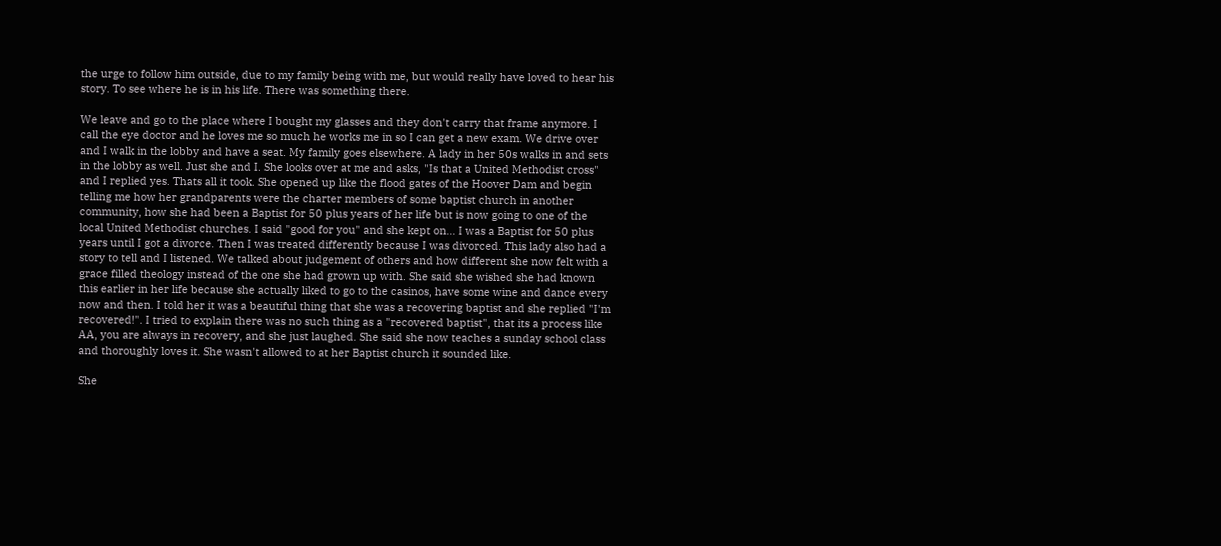the urge to follow him outside, due to my family being with me, but would really have loved to hear his story. To see where he is in his life. There was something there.

We leave and go to the place where I bought my glasses and they don't carry that frame anymore. I call the eye doctor and he loves me so much he works me in so I can get a new exam. We drive over and I walk in the lobby and have a seat. My family goes elsewhere. A lady in her 50s walks in and sets in the lobby as well. Just she and I. She looks over at me and asks, "Is that a United Methodist cross" and I replied yes. Thats all it took. She opened up like the flood gates of the Hoover Dam and begin telling me how her grandparents were the charter members of some baptist church in another community, how she had been a Baptist for 50 plus years of her life but is now going to one of the local United Methodist churches. I said "good for you" and she kept on... I was a Baptist for 50 plus years until I got a divorce. Then I was treated differently because I was divorced. This lady also had a story to tell and I listened. We talked about judgement of others and how different she now felt with a grace filled theology instead of the one she had grown up with. She said she wished she had known this earlier in her life because she actually liked to go to the casinos, have some wine and dance every now and then. I told her it was a beautiful thing that she was a recovering baptist and she replied "I'm recovered!". I tried to explain there was no such thing as a "recovered baptist", that its a process like AA, you are always in recovery, and she just laughed. She said she now teaches a sunday school class and thoroughly loves it. She wasn't allowed to at her Baptist church it sounded like.

She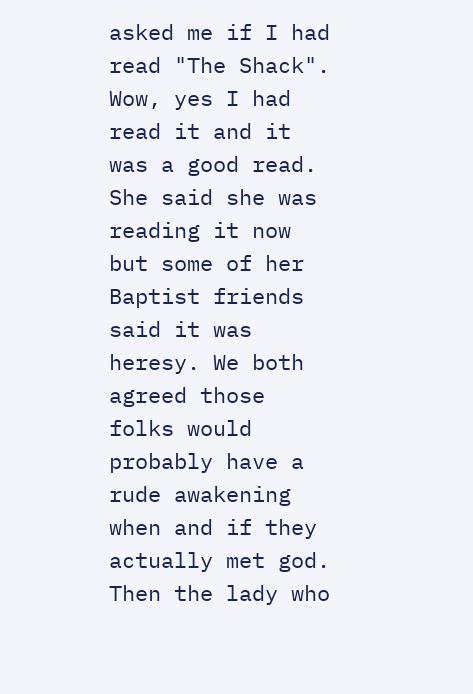asked me if I had read "The Shack". Wow, yes I had read it and it was a good read. She said she was reading it now but some of her Baptist friends said it was heresy. We both agreed those folks would probably have a rude awakening when and if they actually met god. Then the lady who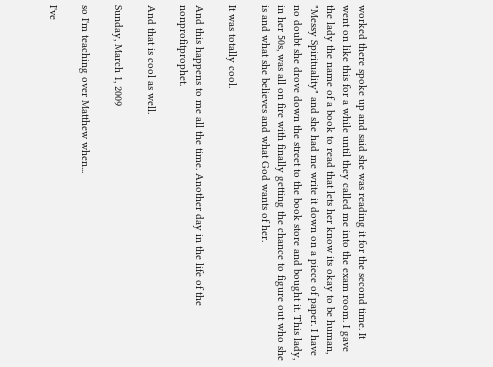worked there spoke up and said she was reading it for the second time. It went on like this for a while until they called me into the exam room. I gave the lady the name of a book to read that lets her know its okay to be human, "Messy Spirituality" and she had me write it down on a piece of paper. I have no doubt she drove down the street to the book store and bought it. This lady, in her 50s, was all on fire with finally getting the chance to figure out who she is and what she believes and what God wants of her.

It was totally cool.

And this happens to me all the time. Another day in the life of the nonprofitprophet.

And that is cool as well.

Sunday, March 1, 2009

so I'm teaching over Matthew when...

I've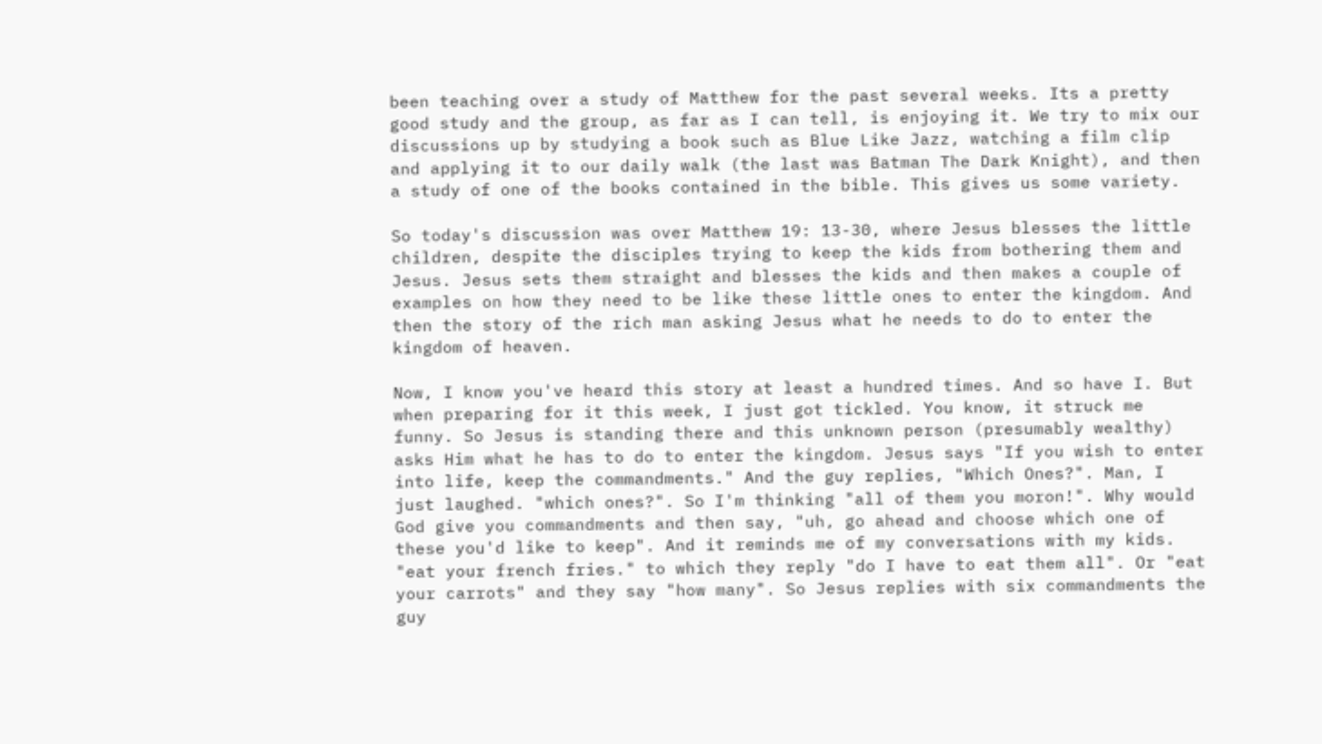been teaching over a study of Matthew for the past several weeks. Its a pretty good study and the group, as far as I can tell, is enjoying it. We try to mix our discussions up by studying a book such as Blue Like Jazz, watching a film clip and applying it to our daily walk (the last was Batman The Dark Knight), and then a study of one of the books contained in the bible. This gives us some variety.

So today's discussion was over Matthew 19: 13-30, where Jesus blesses the little children, despite the disciples trying to keep the kids from bothering them and Jesus. Jesus sets them straight and blesses the kids and then makes a couple of examples on how they need to be like these little ones to enter the kingdom. And then the story of the rich man asking Jesus what he needs to do to enter the kingdom of heaven.

Now, I know you've heard this story at least a hundred times. And so have I. But when preparing for it this week, I just got tickled. You know, it struck me funny. So Jesus is standing there and this unknown person (presumably wealthy) asks Him what he has to do to enter the kingdom. Jesus says "If you wish to enter into life, keep the commandments." And the guy replies, "Which Ones?". Man, I just laughed. "which ones?". So I'm thinking "all of them you moron!". Why would God give you commandments and then say, "uh, go ahead and choose which one of these you'd like to keep". And it reminds me of my conversations with my kids. "eat your french fries." to which they reply "do I have to eat them all". Or "eat your carrots" and they say "how many". So Jesus replies with six commandments the guy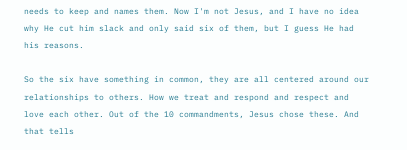needs to keep and names them. Now I'm not Jesus, and I have no idea why He cut him slack and only said six of them, but I guess He had his reasons.

So the six have something in common, they are all centered around our relationships to others. How we treat and respond and respect and love each other. Out of the 10 commandments, Jesus chose these. And that tells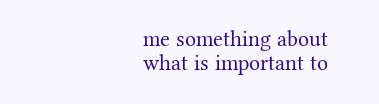me something about what is important to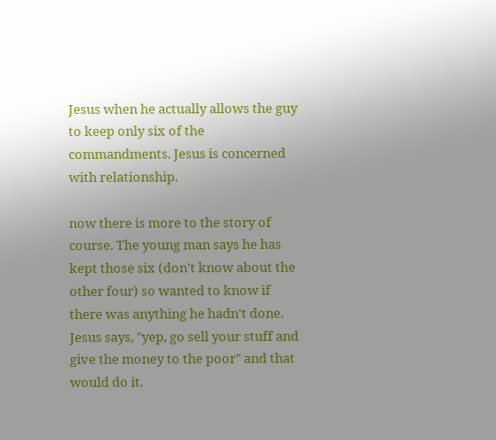Jesus when he actually allows the guy to keep only six of the commandments. Jesus is concerned with relationship.

now there is more to the story of course. The young man says he has kept those six (don't know about the other four) so wanted to know if there was anything he hadn't done. Jesus says, "yep, go sell your stuff and give the money to the poor" and that would do it.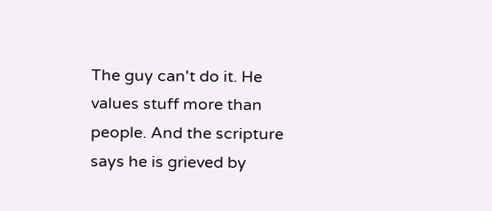The guy can't do it. He values stuff more than people. And the scripture says he is grieved by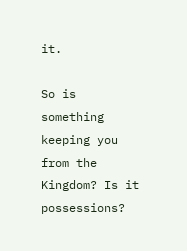it.

So is something keeping you from the Kingdom? Is it possessions?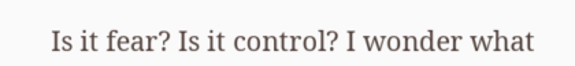Is it fear? Is it control? I wonder what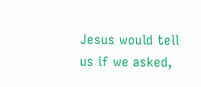Jesus would tell us if we asked,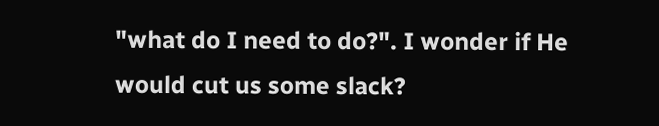"what do I need to do?". I wonder if He would cut us some slack?